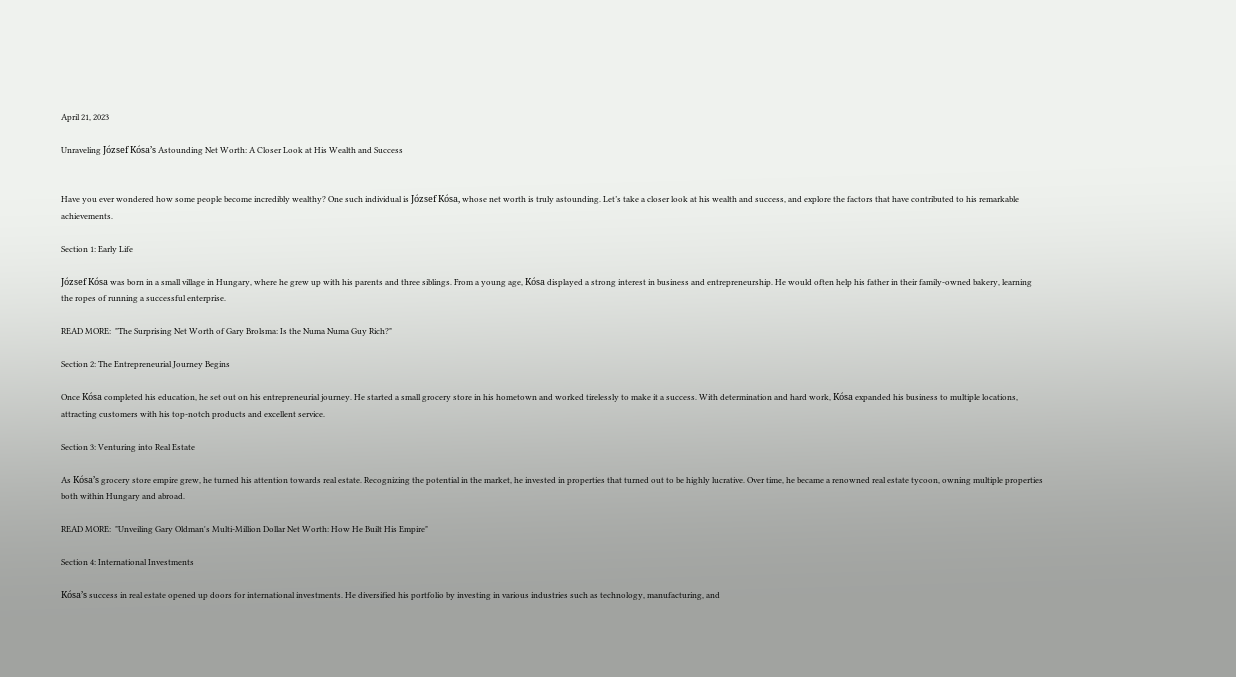April 21, 2023

Unraveling József Kósa’s Astounding Net Worth: A Closer Look at His Wealth and Success


Have you ever wondered how some people become incredibly wealthy? One such individual is József Kósa, whose net worth is truly astounding. Let’s take a closer look at his wealth and success, and explore the factors that have contributed to his remarkable achievements.

Section 1: Early Life

József Kósa was born in a small village in Hungary, where he grew up with his parents and three siblings. From a young age, Kósa displayed a strong interest in business and entrepreneurship. He would often help his father in their family-owned bakery, learning the ropes of running a successful enterprise.

READ MORE:  "The Surprising Net Worth of Gary Brolsma: Is the Numa Numa Guy Rich?"

Section 2: The Entrepreneurial Journey Begins

Once Kósa completed his education, he set out on his entrepreneurial journey. He started a small grocery store in his hometown and worked tirelessly to make it a success. With determination and hard work, Kósa expanded his business to multiple locations, attracting customers with his top-notch products and excellent service.

Section 3: Venturing into Real Estate

As Kósa’s grocery store empire grew, he turned his attention towards real estate. Recognizing the potential in the market, he invested in properties that turned out to be highly lucrative. Over time, he became a renowned real estate tycoon, owning multiple properties both within Hungary and abroad.

READ MORE:  "Unveiling Gary Oldman's Multi-Million Dollar Net Worth: How He Built His Empire"

Section 4: International Investments

Kósa’s success in real estate opened up doors for international investments. He diversified his portfolio by investing in various industries such as technology, manufacturing, and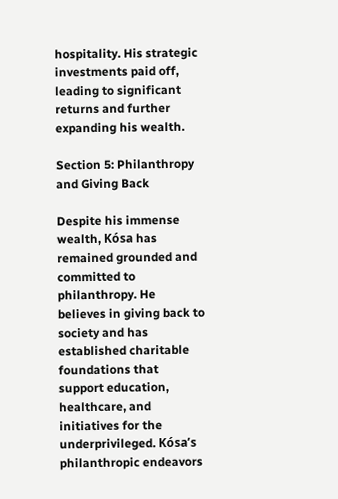hospitality. His strategic investments paid off, leading to significant returns and further expanding his wealth.

Section 5: Philanthropy and Giving Back

Despite his immense wealth, Kósa has remained grounded and committed to philanthropy. He believes in giving back to society and has established charitable foundations that support education, healthcare, and initiatives for the underprivileged. Kósa’s philanthropic endeavors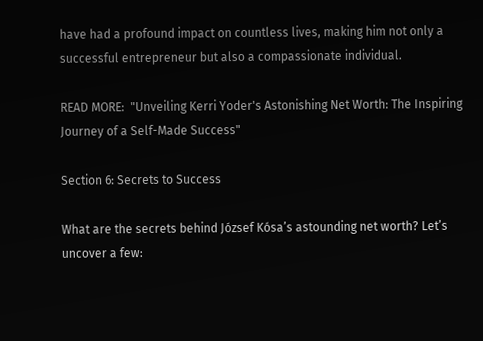have had a profound impact on countless lives, making him not only a successful entrepreneur but also a compassionate individual.

READ MORE:  "Unveiling Kerri Yoder's Astonishing Net Worth: The Inspiring Journey of a Self-Made Success"

Section 6: Secrets to Success

What are the secrets behind József Kósa’s astounding net worth? Let’s uncover a few: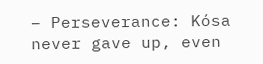– Perseverance: Kósa never gave up, even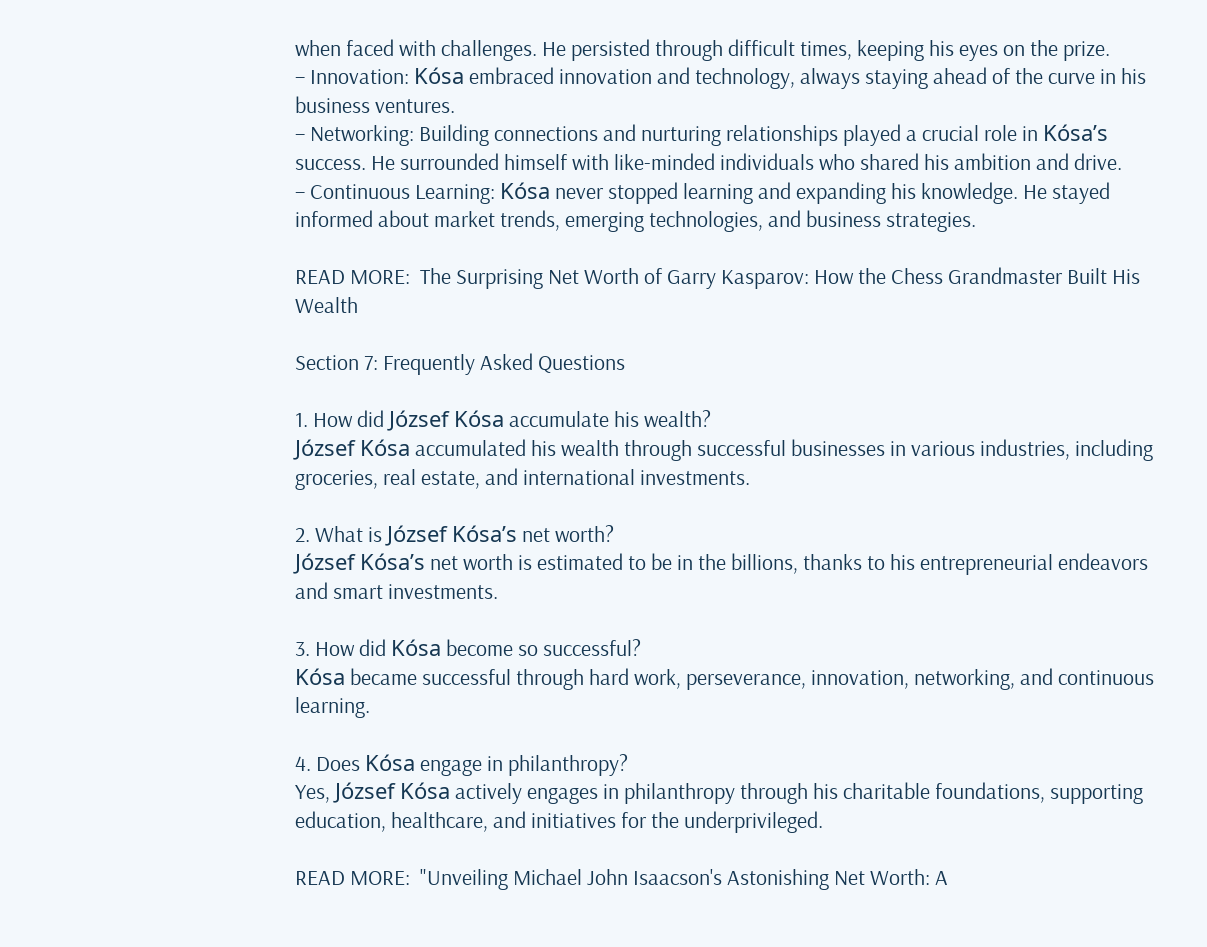when faced with challenges. He persisted through difficult times, keeping his eyes on the prize.
– Innovation: Kósa embraced innovation and technology, always staying ahead of the curve in his business ventures.
– Networking: Building connections and nurturing relationships played a crucial role in Kósa’s success. He surrounded himself with like-minded individuals who shared his ambition and drive.
– Continuous Learning: Kósa never stopped learning and expanding his knowledge. He stayed informed about market trends, emerging technologies, and business strategies.

READ MORE:  The Surprising Net Worth of Garry Kasparov: How the Chess Grandmaster Built His Wealth

Section 7: Frequently Asked Questions

1. How did József Kósa accumulate his wealth?
József Kósa accumulated his wealth through successful businesses in various industries, including groceries, real estate, and international investments.

2. What is József Kósa’s net worth?
József Kósa’s net worth is estimated to be in the billions, thanks to his entrepreneurial endeavors and smart investments.

3. How did Kósa become so successful?
Kósa became successful through hard work, perseverance, innovation, networking, and continuous learning.

4. Does Kósa engage in philanthropy?
Yes, József Kósa actively engages in philanthropy through his charitable foundations, supporting education, healthcare, and initiatives for the underprivileged.

READ MORE:  "Unveiling Michael John Isaacson's Astonishing Net Worth: A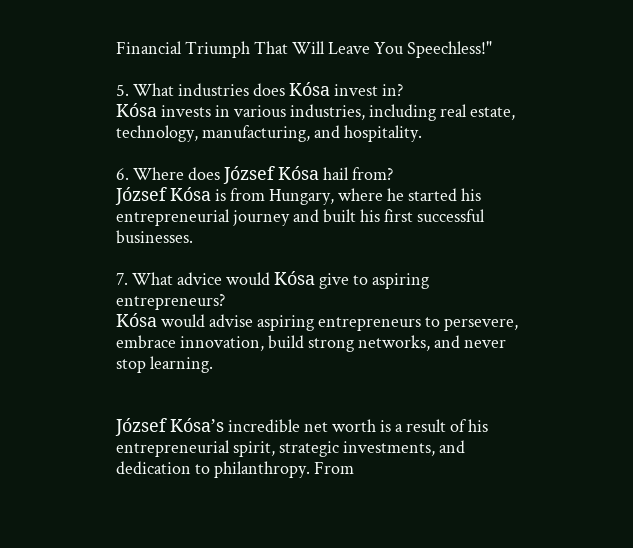Financial Triumph That Will Leave You Speechless!"

5. What industries does Kósa invest in?
Kósa invests in various industries, including real estate, technology, manufacturing, and hospitality.

6. Where does József Kósa hail from?
József Kósa is from Hungary, where he started his entrepreneurial journey and built his first successful businesses.

7. What advice would Kósa give to aspiring entrepreneurs?
Kósa would advise aspiring entrepreneurs to persevere, embrace innovation, build strong networks, and never stop learning.


József Kósa’s incredible net worth is a result of his entrepreneurial spirit, strategic investments, and dedication to philanthropy. From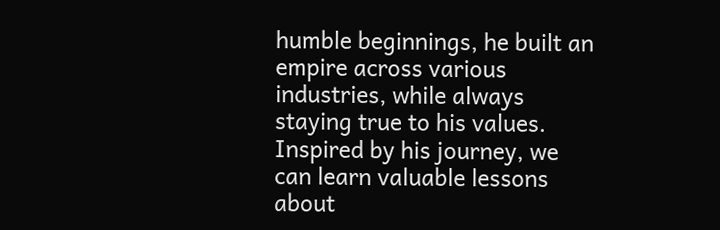humble beginnings, he built an empire across various industries, while always staying true to his values. Inspired by his journey, we can learn valuable lessons about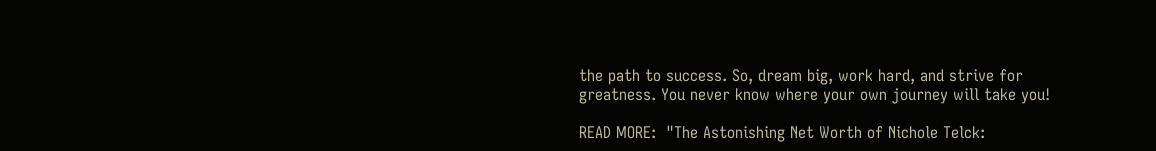the path to success. So, dream big, work hard, and strive for greatness. You never know where your own journey will take you!

READ MORE:  "The Astonishing Net Worth of Nichole Telck: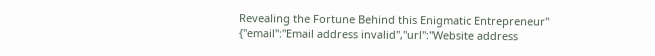Revealing the Fortune Behind this Enigmatic Entrepreneur"
{"email":"Email address invalid","url":"Website address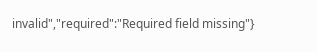invalid","required":"Required field missing"}